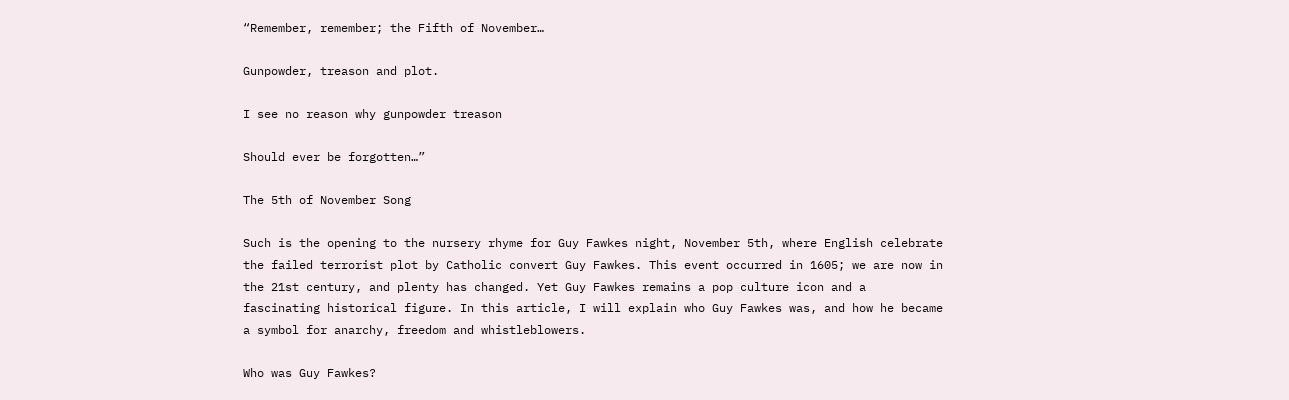“Remember, remember; the Fifth of November…

Gunpowder, treason and plot.

I see no reason why gunpowder treason

Should ever be forgotten…”

The 5th of November Song

Such is the opening to the nursery rhyme for Guy Fawkes night, November 5th, where English celebrate the failed terrorist plot by Catholic convert Guy Fawkes. This event occurred in 1605; we are now in the 21st century, and plenty has changed. Yet Guy Fawkes remains a pop culture icon and a fascinating historical figure. In this article, I will explain who Guy Fawkes was, and how he became a symbol for anarchy, freedom and whistleblowers.

Who was Guy Fawkes?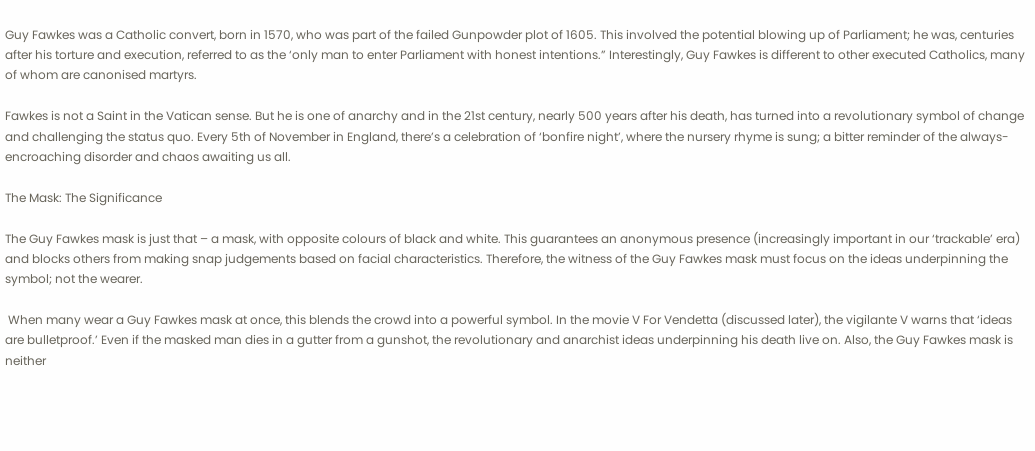Guy Fawkes was a Catholic convert, born in 1570, who was part of the failed Gunpowder plot of 1605. This involved the potential blowing up of Parliament; he was, centuries after his torture and execution, referred to as the ‘only man to enter Parliament with honest intentions.” Interestingly, Guy Fawkes is different to other executed Catholics, many of whom are canonised martyrs.

Fawkes is not a Saint in the Vatican sense. But he is one of anarchy and in the 21st century, nearly 500 years after his death, has turned into a revolutionary symbol of change and challenging the status quo. Every 5th of November in England, there’s a celebration of ‘bonfire night’, where the nursery rhyme is sung; a bitter reminder of the always-encroaching disorder and chaos awaiting us all.

The Mask: The Significance

The Guy Fawkes mask is just that – a mask, with opposite colours of black and white. This guarantees an anonymous presence (increasingly important in our ‘trackable’ era) and blocks others from making snap judgements based on facial characteristics. Therefore, the witness of the Guy Fawkes mask must focus on the ideas underpinning the symbol; not the wearer.

 When many wear a Guy Fawkes mask at once, this blends the crowd into a powerful symbol. In the movie V For Vendetta (discussed later), the vigilante V warns that ‘ideas are bulletproof.’ Even if the masked man dies in a gutter from a gunshot, the revolutionary and anarchist ideas underpinning his death live on. Also, the Guy Fawkes mask is neither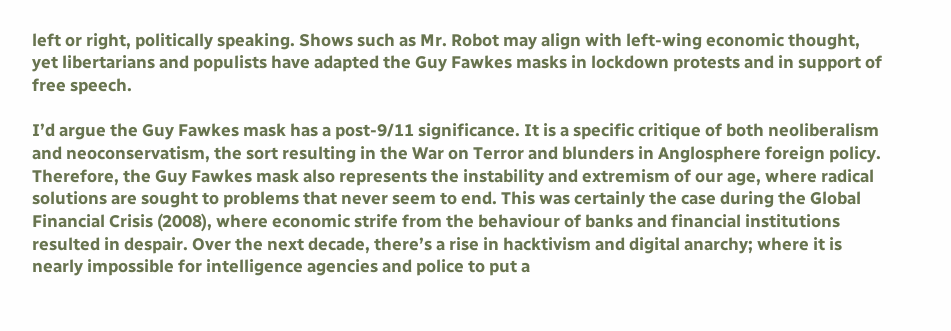left or right, politically speaking. Shows such as Mr. Robot may align with left-wing economic thought, yet libertarians and populists have adapted the Guy Fawkes masks in lockdown protests and in support of free speech.

I’d argue the Guy Fawkes mask has a post-9/11 significance. It is a specific critique of both neoliberalism and neoconservatism, the sort resulting in the War on Terror and blunders in Anglosphere foreign policy. Therefore, the Guy Fawkes mask also represents the instability and extremism of our age, where radical solutions are sought to problems that never seem to end. This was certainly the case during the Global Financial Crisis (2008), where economic strife from the behaviour of banks and financial institutions resulted in despair. Over the next decade, there’s a rise in hacktivism and digital anarchy; where it is nearly impossible for intelligence agencies and police to put a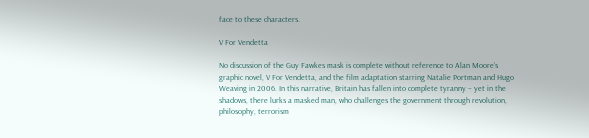face to these characters.

V For Vendetta

No discussion of the Guy Fawkes mask is complete without reference to Alan Moore’s graphic novel, V For Vendetta, and the film adaptation starring Natalie Portman and Hugo Weaving in 2006. In this narrative, Britain has fallen into complete tyranny – yet in the shadows, there lurks a masked man, who challenges the government through revolution, philosophy, terrorism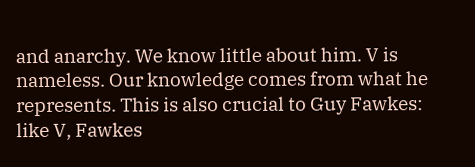and anarchy. We know little about him. V is nameless. Our knowledge comes from what he represents. This is also crucial to Guy Fawkes: like V, Fawkes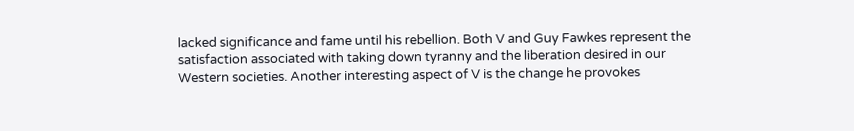lacked significance and fame until his rebellion. Both V and Guy Fawkes represent the satisfaction associated with taking down tyranny and the liberation desired in our Western societies. Another interesting aspect of V is the change he provokes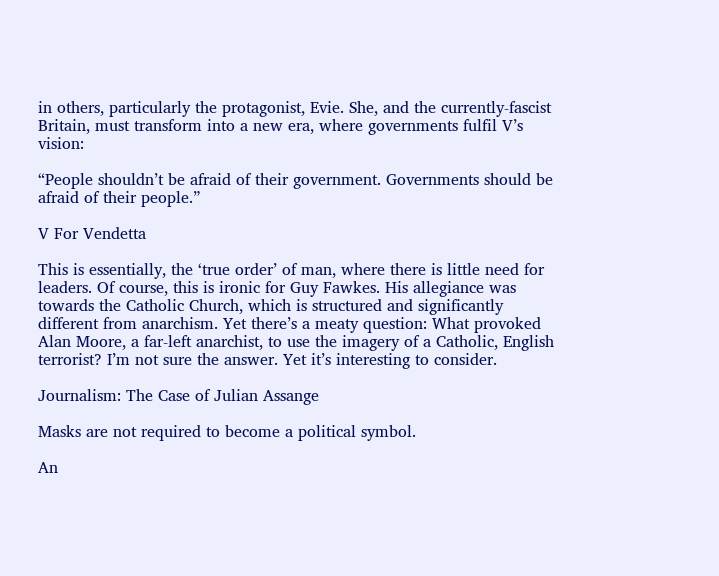in others, particularly the protagonist, Evie. She, and the currently-fascist Britain, must transform into a new era, where governments fulfil V’s vision:

“People shouldn’t be afraid of their government. Governments should be afraid of their people.”

V For Vendetta

This is essentially, the ‘true order’ of man, where there is little need for leaders. Of course, this is ironic for Guy Fawkes. His allegiance was towards the Catholic Church, which is structured and significantly different from anarchism. Yet there’s a meaty question: What provoked Alan Moore, a far-left anarchist, to use the imagery of a Catholic, English terrorist? I’m not sure the answer. Yet it’s interesting to consider.

Journalism: The Case of Julian Assange

Masks are not required to become a political symbol.

An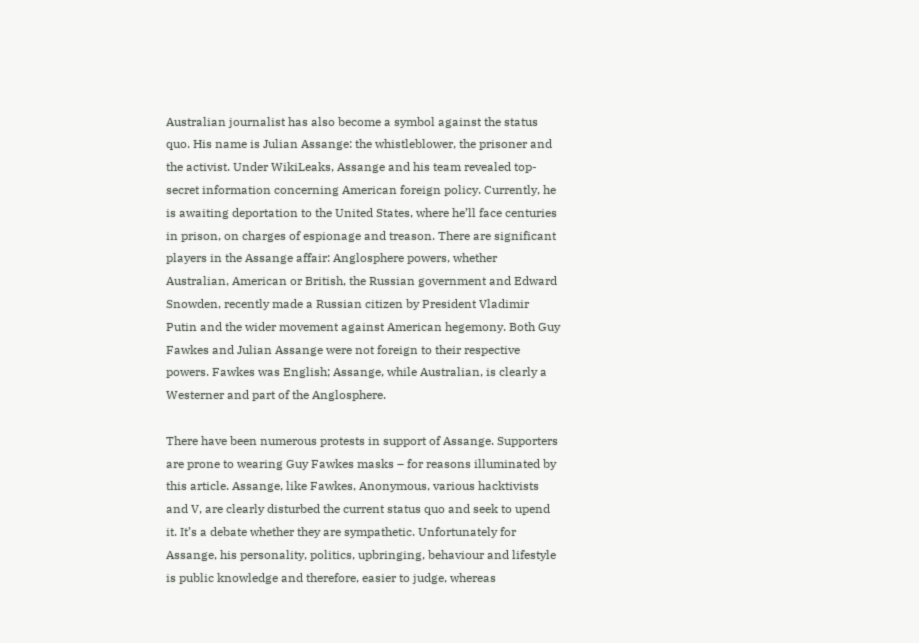Australian journalist has also become a symbol against the status quo. His name is Julian Assange: the whistleblower, the prisoner and the activist. Under WikiLeaks, Assange and his team revealed top-secret information concerning American foreign policy. Currently, he is awaiting deportation to the United States, where he’ll face centuries in prison, on charges of espionage and treason. There are significant players in the Assange affair: Anglosphere powers, whether Australian, American or British, the Russian government and Edward Snowden, recently made a Russian citizen by President Vladimir Putin and the wider movement against American hegemony. Both Guy Fawkes and Julian Assange were not foreign to their respective powers. Fawkes was English; Assange, while Australian, is clearly a Westerner and part of the Anglosphere.

There have been numerous protests in support of Assange. Supporters are prone to wearing Guy Fawkes masks – for reasons illuminated by this article. Assange, like Fawkes, Anonymous, various hacktivists and V, are clearly disturbed the current status quo and seek to upend it. It’s a debate whether they are sympathetic. Unfortunately for Assange, his personality, politics, upbringing, behaviour and lifestyle is public knowledge and therefore, easier to judge, whereas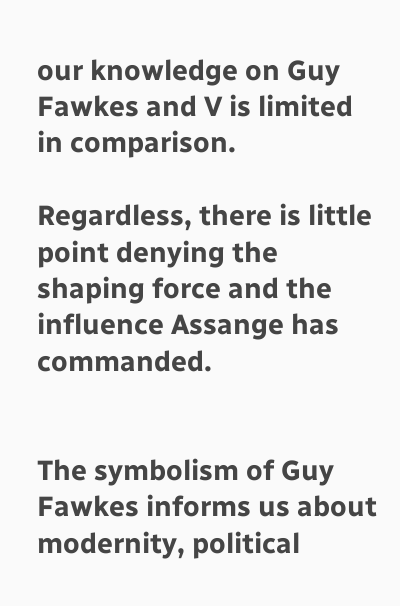our knowledge on Guy Fawkes and V is limited in comparison.

Regardless, there is little point denying the shaping force and the influence Assange has commanded.


The symbolism of Guy Fawkes informs us about modernity, political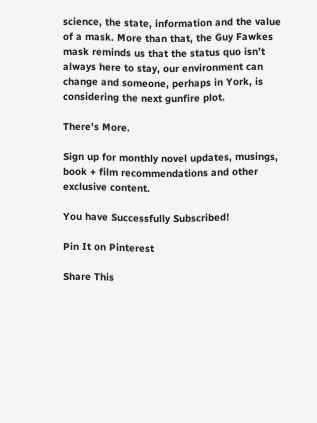science, the state, information and the value of a mask. More than that, the Guy Fawkes mask reminds us that the status quo isn’t always here to stay, our environment can change and someone, perhaps in York, is considering the next gunfire plot.

There's More.

Sign up for monthly novel updates, musings, book + film recommendations and other exclusive content.

You have Successfully Subscribed!

Pin It on Pinterest

Share This